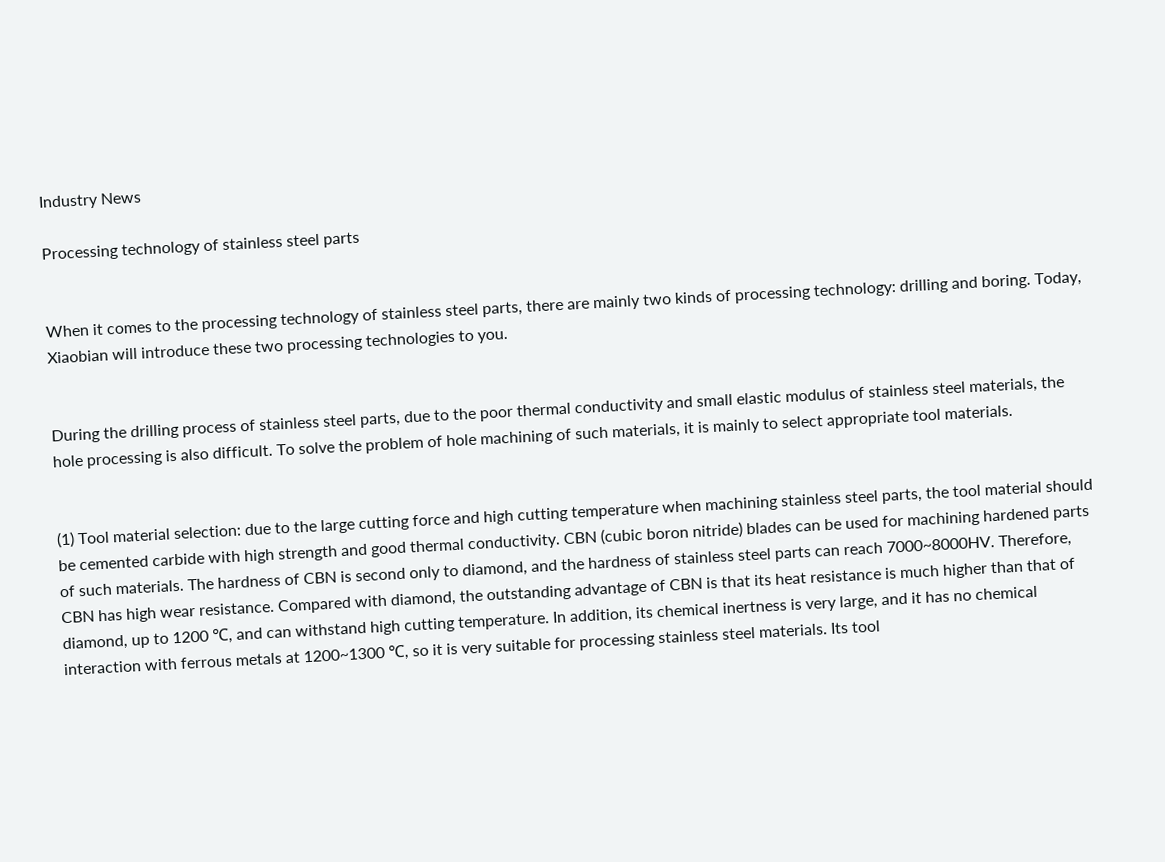Industry News

Processing technology of stainless steel parts


When it comes to the processing technology of stainless steel parts, there are mainly two kinds of processing technology: drilling and boring. Today, Xiaobian will introduce these two processing technologies to you.


During the drilling process of stainless steel parts, due to the poor thermal conductivity and small elastic modulus of stainless steel materials, the hole processing is also difficult. To solve the problem of hole machining of such materials, it is mainly to select appropriate tool materials.


(1) Tool material selection: due to the large cutting force and high cutting temperature when machining stainless steel parts, the tool material should be cemented carbide with high strength and good thermal conductivity. CBN (cubic boron nitride) blades can be used for machining hardened parts of such materials. The hardness of CBN is second only to diamond, and the hardness of stainless steel parts can reach 7000~8000HV. Therefore, CBN has high wear resistance. Compared with diamond, the outstanding advantage of CBN is that its heat resistance is much higher than that of diamond, up to 1200 ℃, and can withstand high cutting temperature. In addition, its chemical inertness is very large, and it has no chemical interaction with ferrous metals at 1200~1300 ℃, so it is very suitable for processing stainless steel materials. Its tool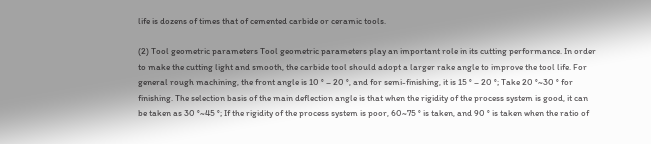life is dozens of times that of cemented carbide or ceramic tools.

(2) Tool geometric parameters Tool geometric parameters play an important role in its cutting performance. In order to make the cutting light and smooth, the carbide tool should adopt a larger rake angle to improve the tool life. For general rough machining, the front angle is 10 ° – 20 °, and for semi-finishing, it is 15 ° – 20 °; Take 20 °~30 ° for finishing. The selection basis of the main deflection angle is that when the rigidity of the process system is good, it can be taken as 30 °~45 °; If the rigidity of the process system is poor, 60~75 ° is taken, and 90 ° is taken when the ratio of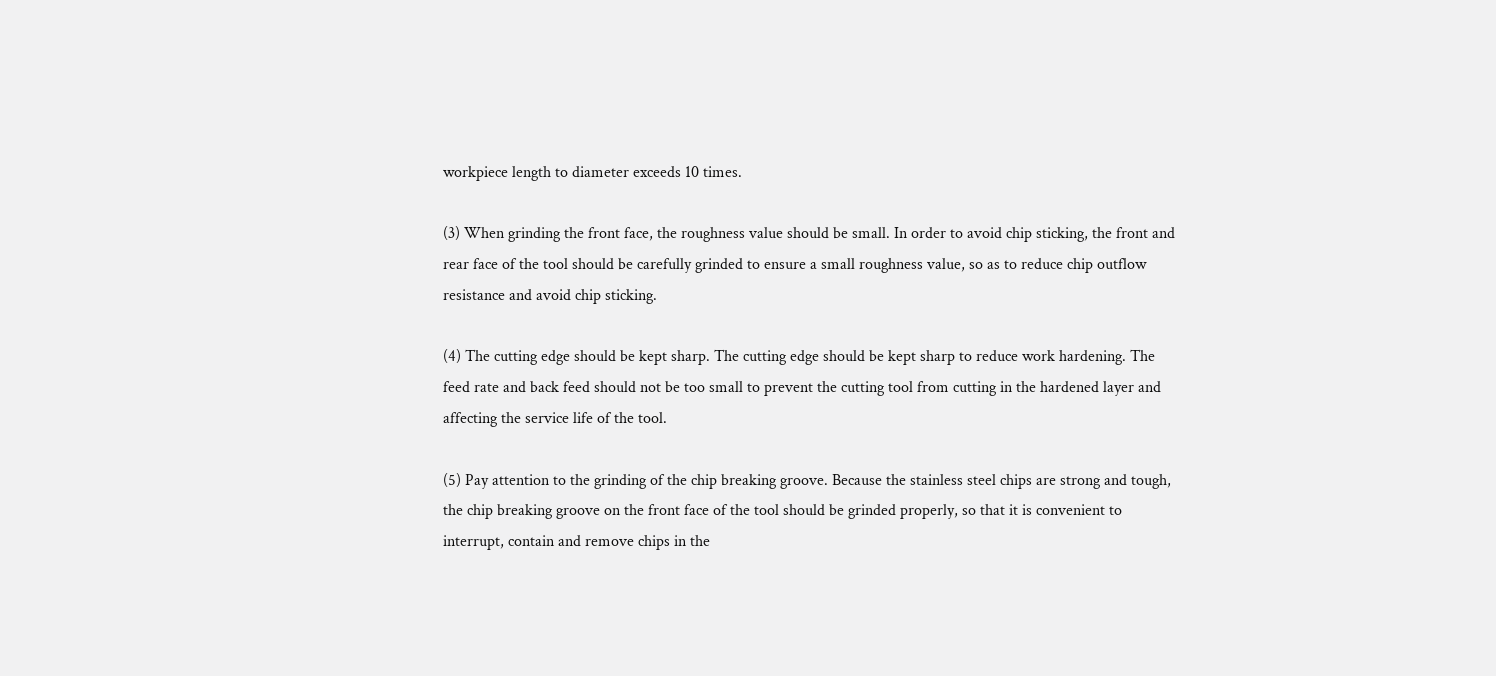workpiece length to diameter exceeds 10 times.

(3) When grinding the front face, the roughness value should be small. In order to avoid chip sticking, the front and rear face of the tool should be carefully grinded to ensure a small roughness value, so as to reduce chip outflow resistance and avoid chip sticking.

(4) The cutting edge should be kept sharp. The cutting edge should be kept sharp to reduce work hardening. The feed rate and back feed should not be too small to prevent the cutting tool from cutting in the hardened layer and affecting the service life of the tool.

(5) Pay attention to the grinding of the chip breaking groove. Because the stainless steel chips are strong and tough, the chip breaking groove on the front face of the tool should be grinded properly, so that it is convenient to interrupt, contain and remove chips in the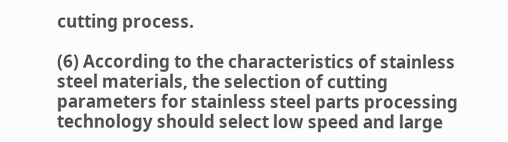cutting process.

(6) According to the characteristics of stainless steel materials, the selection of cutting parameters for stainless steel parts processing technology should select low speed and large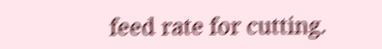feed rate for cutting.